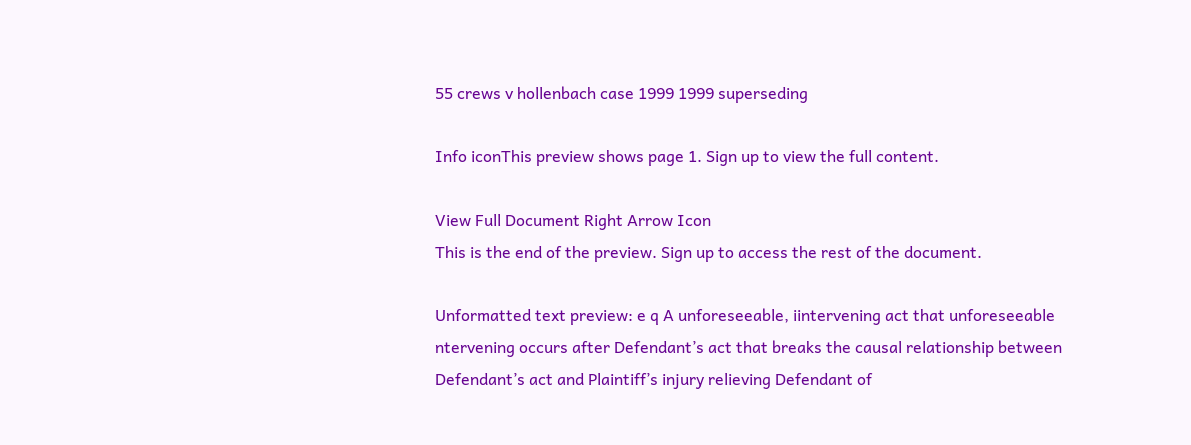55 crews v hollenbach case 1999 1999 superseding

Info iconThis preview shows page 1. Sign up to view the full content.

View Full Document Right Arrow Icon
This is the end of the preview. Sign up to access the rest of the document.

Unformatted text preview: e q A unforeseeable, iintervening act that unforeseeable ntervening occurs after Defendant’s act that breaks the causal relationship between Defendant’s act and Plaintiff’s injury relieving Defendant of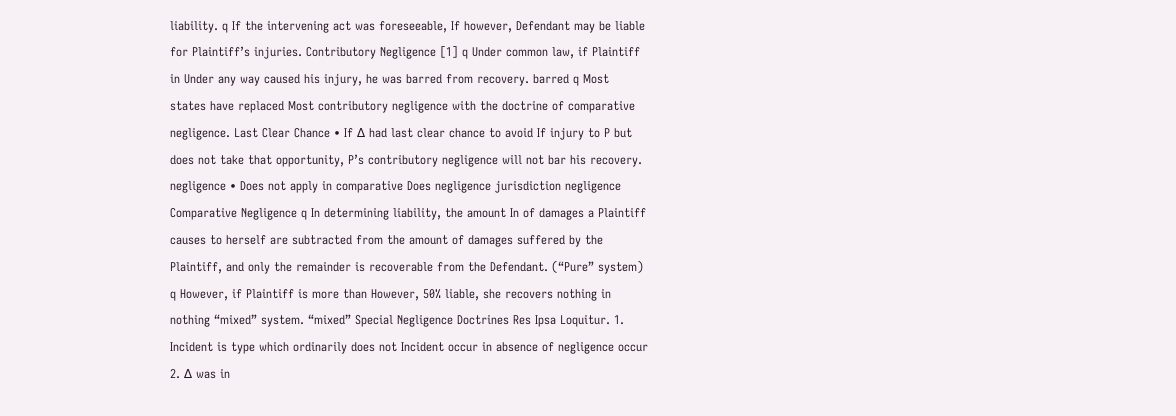liability. q If the intervening act was foreseeable, If however, Defendant may be liable for Plaintiff’s injuries. Contributory Negligence [1] q Under common law, if Plaintiff in Under any way caused his injury, he was barred from recovery. barred q Most states have replaced Most contributory negligence with the doctrine of comparative negligence. Last Clear Chance • If ∆ had last clear chance to avoid If injury to P but does not take that opportunity, P’s contributory negligence will not bar his recovery. negligence • Does not apply in comparative Does negligence jurisdiction negligence Comparative Negligence q In determining liability, the amount In of damages a Plaintiff causes to herself are subtracted from the amount of damages suffered by the Plaintiff, and only the remainder is recoverable from the Defendant. (“Pure” system) q However, if Plaintiff is more than However, 50% liable, she recovers nothing in nothing “mixed” system. “mixed” Special Negligence Doctrines Res Ipsa Loquitur. 1. Incident is type which ordinarily does not Incident occur in absence of negligence occur 2. ∆ was in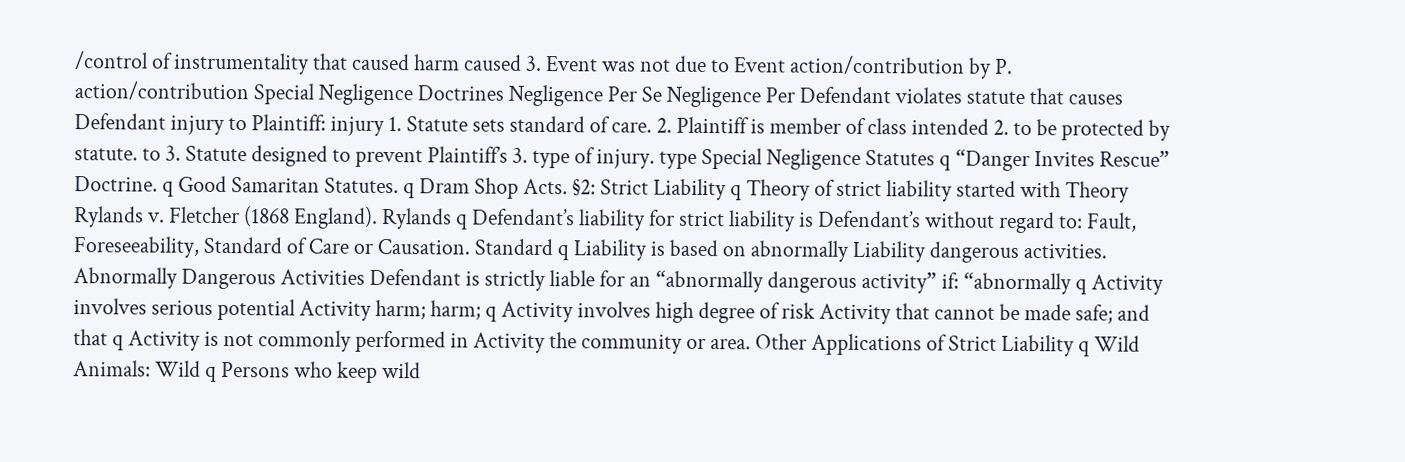/control of instrumentality that caused harm caused 3. Event was not due to Event action/contribution by P. action/contribution Special Negligence Doctrines Negligence Per Se Negligence Per Defendant violates statute that causes Defendant injury to Plaintiff: injury 1. Statute sets standard of care. 2. Plaintiff is member of class intended 2. to be protected by statute. to 3. Statute designed to prevent Plaintiff’s 3. type of injury. type Special Negligence Statutes q “Danger Invites Rescue” Doctrine. q Good Samaritan Statutes. q Dram Shop Acts. §2: Strict Liability q Theory of strict liability started with Theory Rylands v. Fletcher (1868 England). Rylands q Defendant’s liability for strict liability is Defendant’s without regard to: Fault, Foreseeability, Standard of Care or Causation. Standard q Liability is based on abnormally Liability dangerous activities. Abnormally Dangerous Activities Defendant is strictly liable for an “abnormally dangerous activity” if: “abnormally q Activity involves serious potential Activity harm; harm; q Activity involves high degree of risk Activity that cannot be made safe; and that q Activity is not commonly performed in Activity the community or area. Other Applications of Strict Liability q Wild Animals: Wild q Persons who keep wild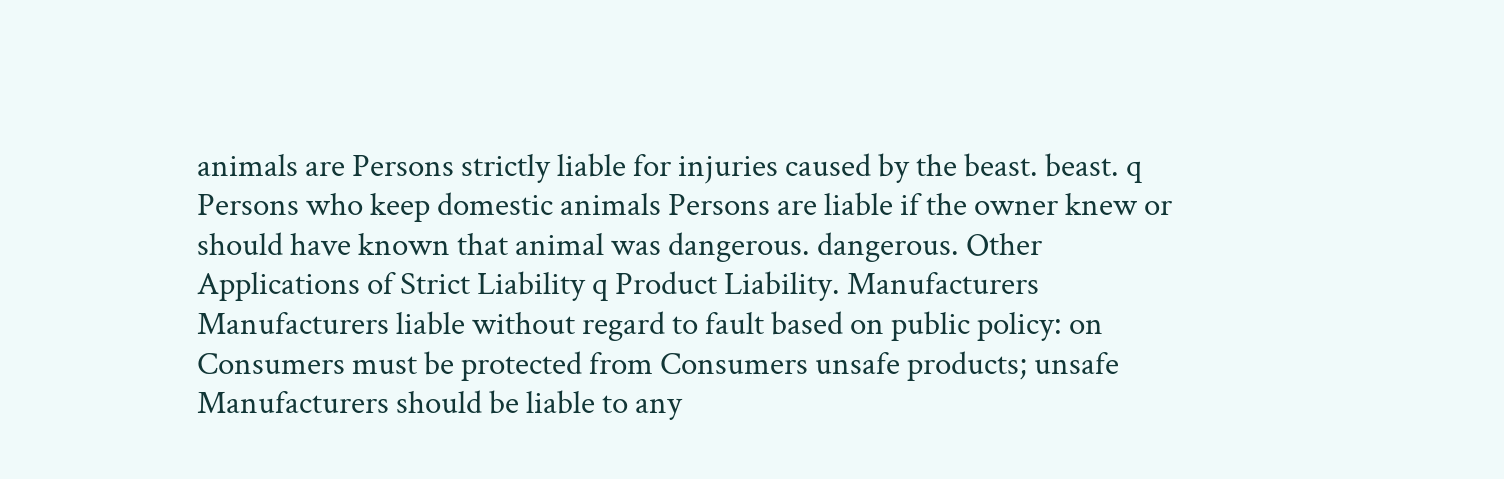animals are Persons strictly liable for injuries caused by the beast. beast. q Persons who keep domestic animals Persons are liable if the owner knew or should have known that animal was dangerous. dangerous. Other Applications of Strict Liability q Product Liability. Manufacturers Manufacturers liable without regard to fault based on public policy: on    Consumers must be protected from Consumers unsafe products; unsafe Manufacturers should be liable to any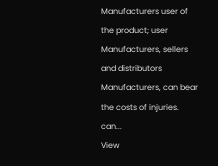Manufacturers user of the product; user Manufacturers, sellers and distributors Manufacturers, can bear the costs of injuries. can...
View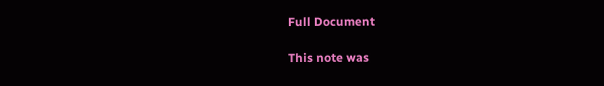Full Document

This note was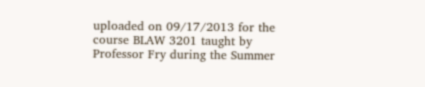uploaded on 09/17/2013 for the course BLAW 3201 taught by Professor Fry during the Summer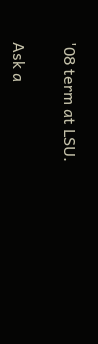'08 term at LSU.

Ask a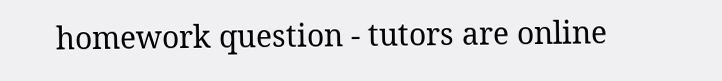homework question - tutors are online